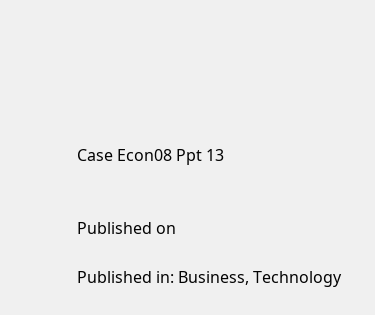Case Econ08 Ppt 13


Published on

Published in: Business, Technology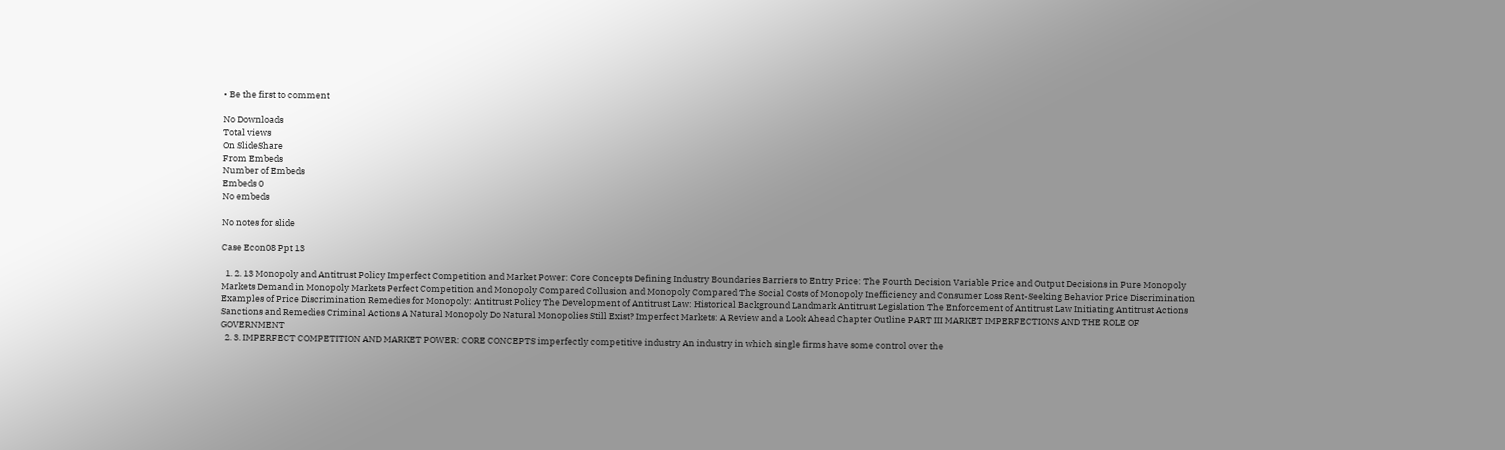• Be the first to comment

No Downloads
Total views
On SlideShare
From Embeds
Number of Embeds
Embeds 0
No embeds

No notes for slide

Case Econ08 Ppt 13

  1. 2. 13 Monopoly and Antitrust Policy Imperfect Competition and Market Power: Core Concepts Defining Industry Boundaries Barriers to Entry Price: The Fourth Decision Variable Price and Output Decisions in Pure Monopoly Markets Demand in Monopoly Markets Perfect Competition and Monopoly Compared Collusion and Monopoly Compared The Social Costs of Monopoly Inefficiency and Consumer Loss Rent-Seeking Behavior Price Discrimination Examples of Price Discrimination Remedies for Monopoly: Antitrust Policy The Development of Antitrust Law: Historical Background Landmark Antitrust Legislation The Enforcement of Antitrust Law Initiating Antitrust Actions Sanctions and Remedies Criminal Actions A Natural Monopoly Do Natural Monopolies Still Exist? Imperfect Markets: A Review and a Look Ahead Chapter Outline PART III MARKET IMPERFECTIONS AND THE ROLE OF GOVERNMENT
  2. 3. IMPERFECT COMPETITION AND MARKET POWER: CORE CONCEPTS imperfectly competitive industry An industry in which single firms have some control over the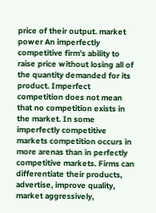price of their output. market power An imperfectly competitive firm’s ability to raise price without losing all of the quantity demanded for its product. Imperfect competition does not mean that no competition exists in the market. In some imperfectly competitive markets competition occurs in more arenas than in perfectly competitive markets. Firms can differentiate their products, advertise, improve quality, market aggressively,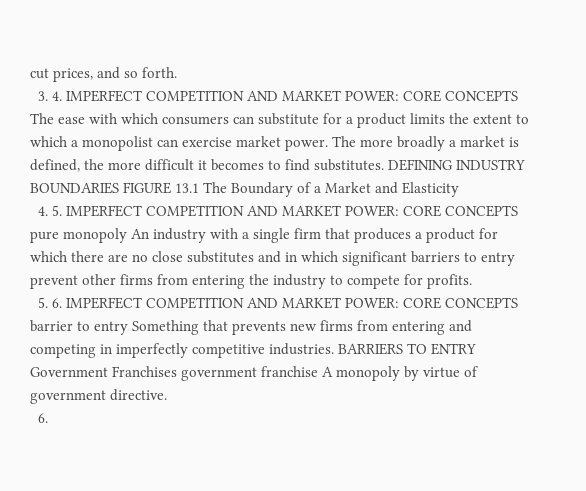cut prices, and so forth.
  3. 4. IMPERFECT COMPETITION AND MARKET POWER: CORE CONCEPTS The ease with which consumers can substitute for a product limits the extent to which a monopolist can exercise market power. The more broadly a market is defined, the more difficult it becomes to find substitutes. DEFINING INDUSTRY BOUNDARIES FIGURE 13.1 The Boundary of a Market and Elasticity
  4. 5. IMPERFECT COMPETITION AND MARKET POWER: CORE CONCEPTS pure monopoly An industry with a single firm that produces a product for which there are no close substitutes and in which significant barriers to entry prevent other firms from entering the industry to compete for profits.
  5. 6. IMPERFECT COMPETITION AND MARKET POWER: CORE CONCEPTS barrier to entry Something that prevents new firms from entering and competing in imperfectly competitive industries. BARRIERS TO ENTRY Government Franchises government franchise A monopoly by virtue of government directive.
  6.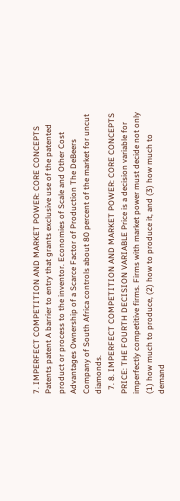7. IMPERFECT COMPETITION AND MARKET POWER: CORE CONCEPTS Patents patent A barrier to entry that grants exclusive use of the patented product or process to the inventor. Economies of Scale and Other Cost Advantages Ownership of a Scarce Factor of Production The DeBeers Company of South Africa controls about 80 percent of the market for uncut diamonds.
  7. 8. IMPERFECT COMPETITION AND MARKET POWER: CORE CONCEPTS PRICE: THE FOURTH DECISION VARIABLE Price is a decision variable for imperfectly competitive firms. Firms with market power must decide not only (1) how much to produce, (2) how to produce it, and (3) how much to demand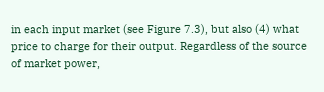in each input market (see Figure 7.3), but also (4) what price to charge for their output. Regardless of the source of market power,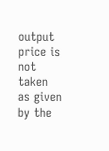output price is not taken as given by the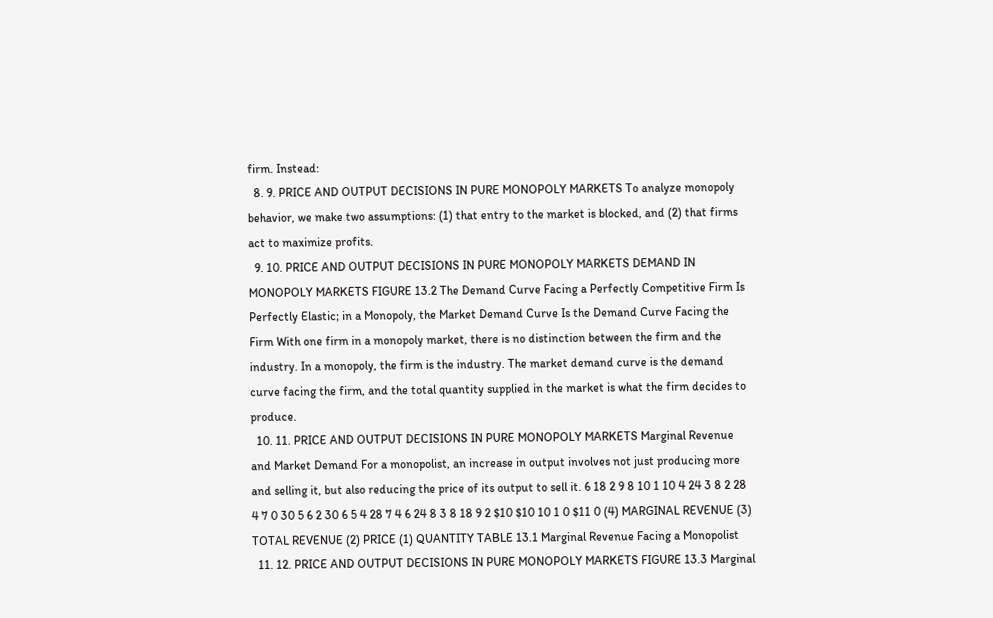firm. Instead:
  8. 9. PRICE AND OUTPUT DECISIONS IN PURE MONOPOLY MARKETS To analyze monopoly behavior, we make two assumptions: (1) that entry to the market is blocked, and (2) that firms act to maximize profits.
  9. 10. PRICE AND OUTPUT DECISIONS IN PURE MONOPOLY MARKETS DEMAND IN MONOPOLY MARKETS FIGURE 13.2 The Demand Curve Facing a Perfectly Competitive Firm Is Perfectly Elastic; in a Monopoly, the Market Demand Curve Is the Demand Curve Facing the Firm With one firm in a monopoly market, there is no distinction between the firm and the industry. In a monopoly, the firm is the industry. The market demand curve is the demand curve facing the firm, and the total quantity supplied in the market is what the firm decides to produce.
  10. 11. PRICE AND OUTPUT DECISIONS IN PURE MONOPOLY MARKETS Marginal Revenue and Market Demand For a monopolist, an increase in output involves not just producing more and selling it, but also reducing the price of its output to sell it. 6 18 2 9 8 10 1 10 4 24 3 8 2 28 4 7 0 30 5 6 2 30 6 5 4 28 7 4 6 24 8 3 8 18 9 2 $10 $10 10 1 0 $11 0 (4) MARGINAL REVENUE (3) TOTAL REVENUE (2) PRICE (1) QUANTITY TABLE 13.1 Marginal Revenue Facing a Monopolist
  11. 12. PRICE AND OUTPUT DECISIONS IN PURE MONOPOLY MARKETS FIGURE 13.3 Marginal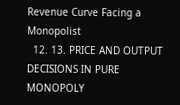Revenue Curve Facing a Monopolist
  12. 13. PRICE AND OUTPUT DECISIONS IN PURE MONOPOLY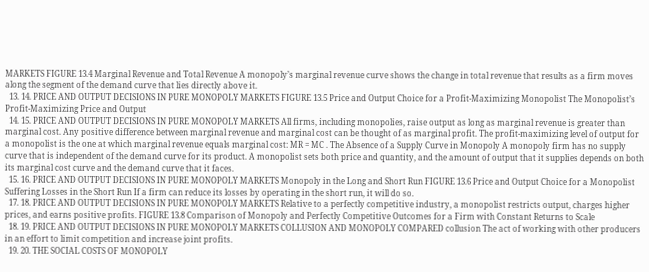MARKETS FIGURE 13.4 Marginal Revenue and Total Revenue A monopoly’s marginal revenue curve shows the change in total revenue that results as a firm moves along the segment of the demand curve that lies directly above it.
  13. 14. PRICE AND OUTPUT DECISIONS IN PURE MONOPOLY MARKETS FIGURE 13.5 Price and Output Choice for a Profit-Maximizing Monopolist The Monopolist’s Profit-Maximizing Price and Output
  14. 15. PRICE AND OUTPUT DECISIONS IN PURE MONOPOLY MARKETS All firms, including monopolies, raise output as long as marginal revenue is greater than marginal cost. Any positive difference between marginal revenue and marginal cost can be thought of as marginal profit. The profit-maximizing level of output for a monopolist is the one at which marginal revenue equals marginal cost: MR = MC . The Absence of a Supply Curve in Monopoly A monopoly firm has no supply curve that is independent of the demand curve for its product. A monopolist sets both price and quantity, and the amount of output that it supplies depends on both its marginal cost curve and the demand curve that it faces.
  15. 16. PRICE AND OUTPUT DECISIONS IN PURE MONOPOLY MARKETS Monopoly in the Long and Short Run FIGURE 13.6 Price and Output Choice for a Monopolist Suffering Losses in the Short Run If a firm can reduce its losses by operating in the short run, it will do so.
  17. 18. PRICE AND OUTPUT DECISIONS IN PURE MONOPOLY MARKETS Relative to a perfectly competitive industry, a monopolist restricts output, charges higher prices, and earns positive profits. FIGURE 13.8 Comparison of Monopoly and Perfectly Competitive Outcomes for a Firm with Constant Returns to Scale
  18. 19. PRICE AND OUTPUT DECISIONS IN PURE MONOPOLY MARKETS COLLUSION AND MONOPOLY COMPARED collusion The act of working with other producers in an effort to limit competition and increase joint profits.
  19. 20. THE SOCIAL COSTS OF MONOPOLY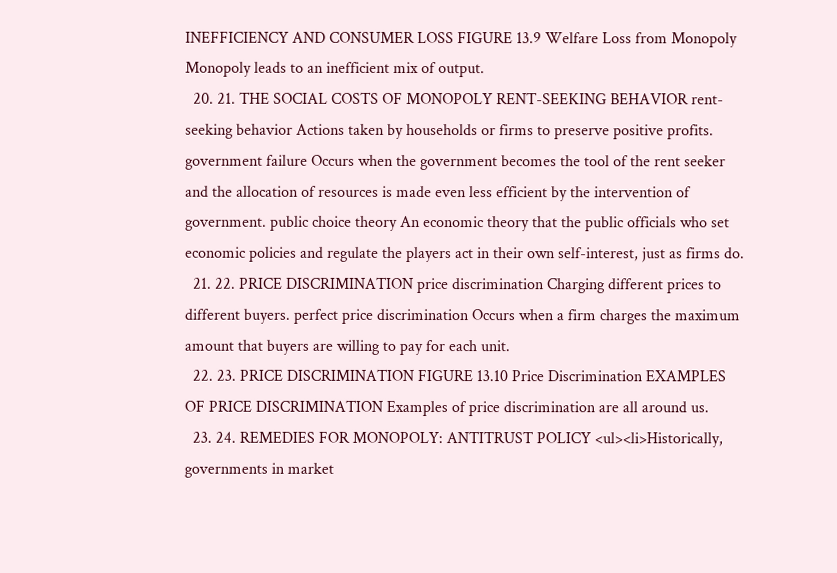INEFFICIENCY AND CONSUMER LOSS FIGURE 13.9 Welfare Loss from Monopoly Monopoly leads to an inefficient mix of output.
  20. 21. THE SOCIAL COSTS OF MONOPOLY RENT-SEEKING BEHAVIOR rent-seeking behavior Actions taken by households or firms to preserve positive profits. government failure Occurs when the government becomes the tool of the rent seeker and the allocation of resources is made even less efficient by the intervention of government. public choice theory An economic theory that the public officials who set economic policies and regulate the players act in their own self-interest, just as firms do.
  21. 22. PRICE DISCRIMINATION price discrimination Charging different prices to different buyers. perfect price discrimination Occurs when a firm charges the maximum amount that buyers are willing to pay for each unit.
  22. 23. PRICE DISCRIMINATION FIGURE 13.10 Price Discrimination EXAMPLES OF PRICE DISCRIMINATION Examples of price discrimination are all around us.
  23. 24. REMEDIES FOR MONOPOLY: ANTITRUST POLICY <ul><li>Historically, governments in market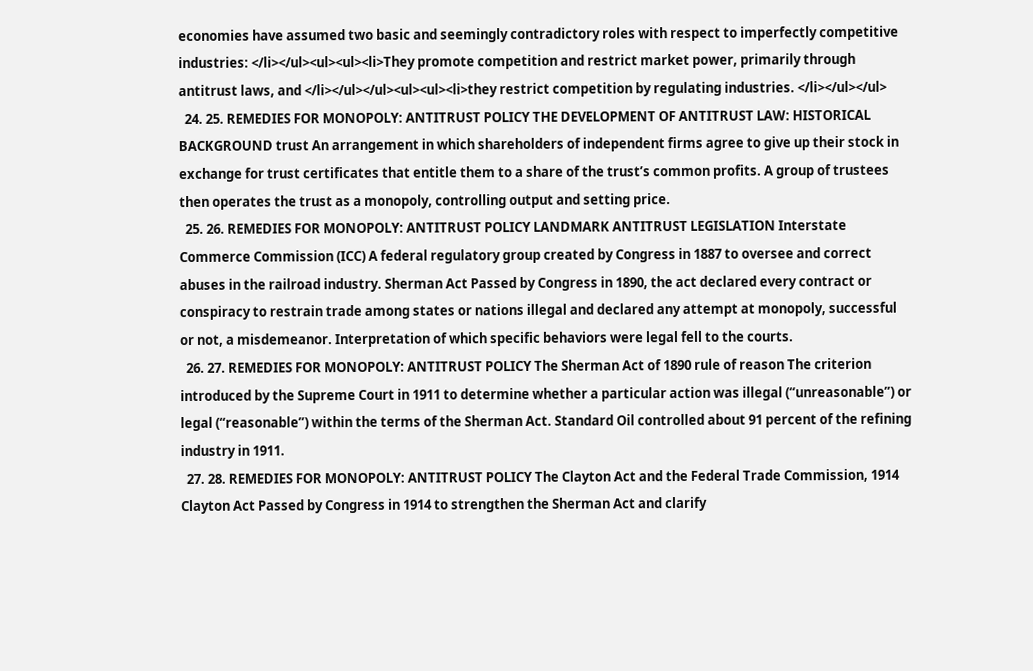economies have assumed two basic and seemingly contradictory roles with respect to imperfectly competitive industries: </li></ul><ul><ul><li>They promote competition and restrict market power, primarily through antitrust laws, and </li></ul></ul><ul><ul><li>they restrict competition by regulating industries. </li></ul></ul>
  24. 25. REMEDIES FOR MONOPOLY: ANTITRUST POLICY THE DEVELOPMENT OF ANTITRUST LAW: HISTORICAL BACKGROUND trust An arrangement in which shareholders of independent firms agree to give up their stock in exchange for trust certificates that entitle them to a share of the trust’s common profits. A group of trustees then operates the trust as a monopoly, controlling output and setting price.
  25. 26. REMEDIES FOR MONOPOLY: ANTITRUST POLICY LANDMARK ANTITRUST LEGISLATION Interstate Commerce Commission (ICC) A federal regulatory group created by Congress in 1887 to oversee and correct abuses in the railroad industry. Sherman Act Passed by Congress in 1890, the act declared every contract or conspiracy to restrain trade among states or nations illegal and declared any attempt at monopoly, successful or not, a misdemeanor. Interpretation of which specific behaviors were legal fell to the courts.
  26. 27. REMEDIES FOR MONOPOLY: ANTITRUST POLICY The Sherman Act of 1890 rule of reason The criterion introduced by the Supreme Court in 1911 to determine whether a particular action was illegal (“unreasonable”) or legal (“reasonable”) within the terms of the Sherman Act. Standard Oil controlled about 91 percent of the refining industry in 1911.
  27. 28. REMEDIES FOR MONOPOLY: ANTITRUST POLICY The Clayton Act and the Federal Trade Commission, 1914 Clayton Act Passed by Congress in 1914 to strengthen the Sherman Act and clarify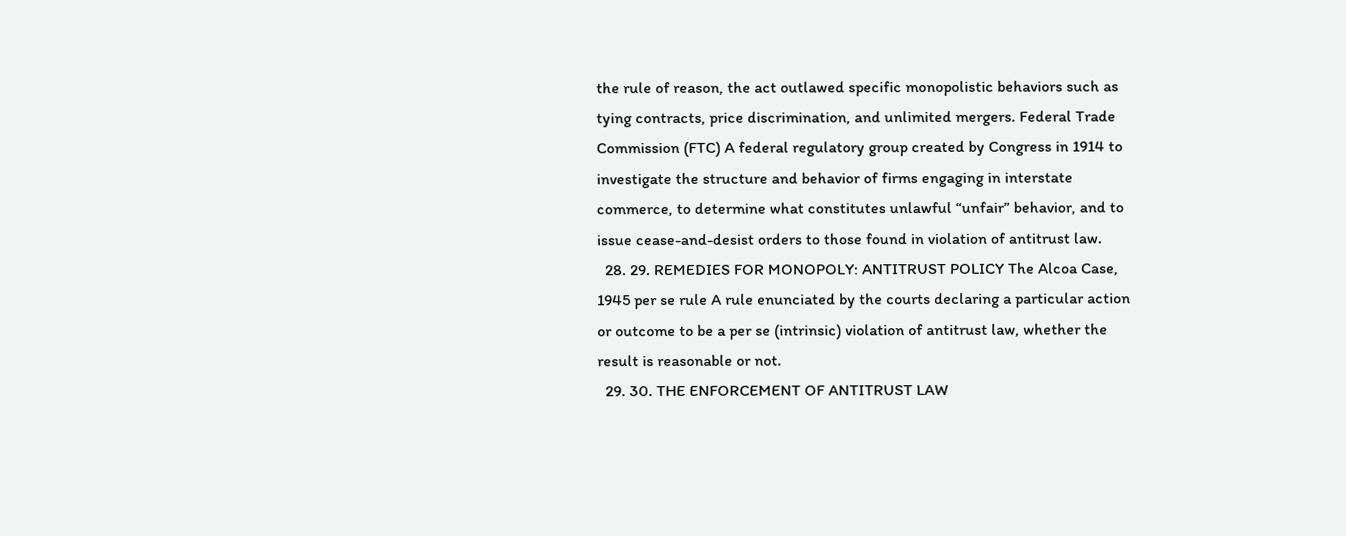the rule of reason, the act outlawed specific monopolistic behaviors such as tying contracts, price discrimination, and unlimited mergers. Federal Trade Commission (FTC) A federal regulatory group created by Congress in 1914 to investigate the structure and behavior of firms engaging in interstate commerce, to determine what constitutes unlawful “unfair” behavior, and to issue cease-and-desist orders to those found in violation of antitrust law.
  28. 29. REMEDIES FOR MONOPOLY: ANTITRUST POLICY The Alcoa Case, 1945 per se rule A rule enunciated by the courts declaring a particular action or outcome to be a per se (intrinsic) violation of antitrust law, whether the result is reasonable or not.
  29. 30. THE ENFORCEMENT OF ANTITRUST LAW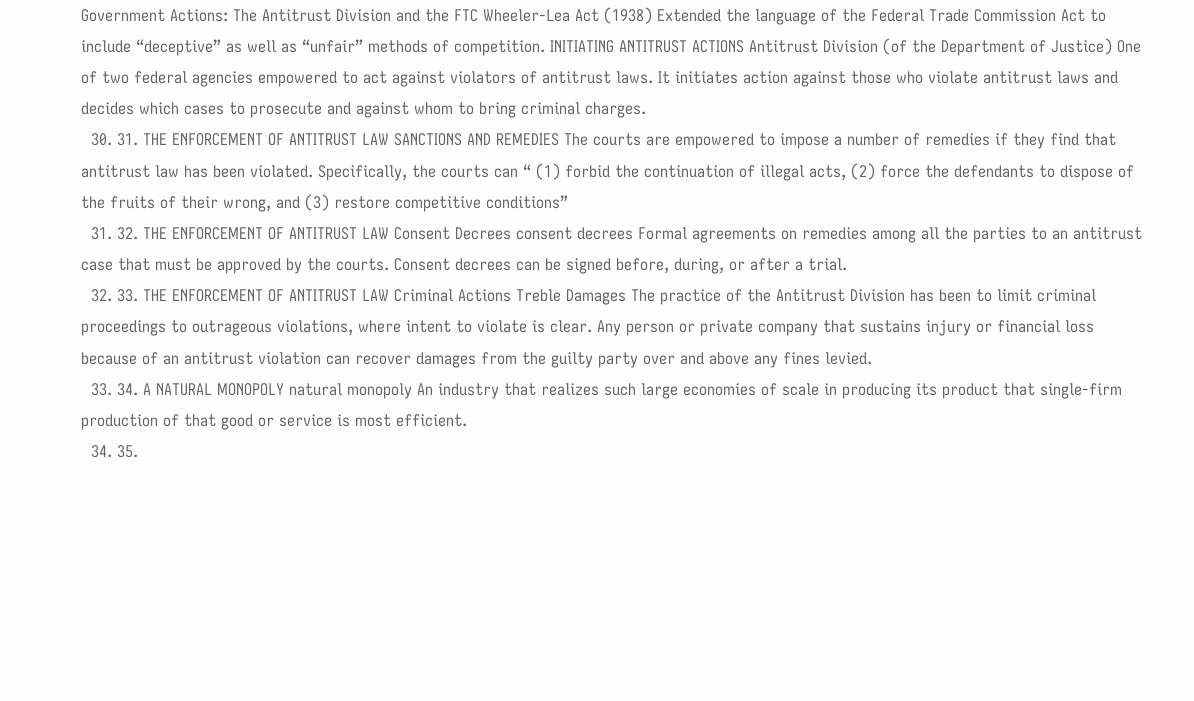Government Actions: The Antitrust Division and the FTC Wheeler-Lea Act (1938) Extended the language of the Federal Trade Commission Act to include “deceptive” as well as “unfair” methods of competition. INITIATING ANTITRUST ACTIONS Antitrust Division (of the Department of Justice) One of two federal agencies empowered to act against violators of antitrust laws. It initiates action against those who violate antitrust laws and decides which cases to prosecute and against whom to bring criminal charges.
  30. 31. THE ENFORCEMENT OF ANTITRUST LAW SANCTIONS AND REMEDIES The courts are empowered to impose a number of remedies if they find that antitrust law has been violated. Specifically, the courts can “ (1) forbid the continuation of illegal acts, (2) force the defendants to dispose of the fruits of their wrong, and (3) restore competitive conditions”
  31. 32. THE ENFORCEMENT OF ANTITRUST LAW Consent Decrees consent decrees Formal agreements on remedies among all the parties to an antitrust case that must be approved by the courts. Consent decrees can be signed before, during, or after a trial.
  32. 33. THE ENFORCEMENT OF ANTITRUST LAW Criminal Actions Treble Damages The practice of the Antitrust Division has been to limit criminal proceedings to outrageous violations, where intent to violate is clear. Any person or private company that sustains injury or financial loss because of an antitrust violation can recover damages from the guilty party over and above any fines levied.
  33. 34. A NATURAL MONOPOLY natural monopoly An industry that realizes such large economies of scale in producing its product that single-firm production of that good or service is most efficient.
  34. 35.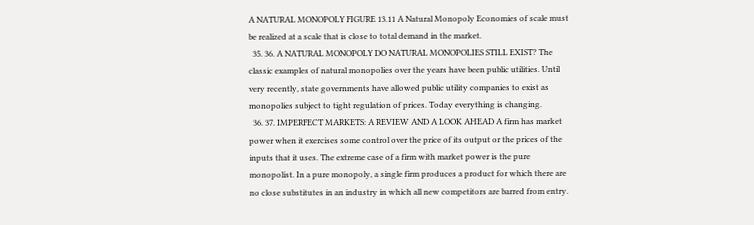A NATURAL MONOPOLY FIGURE 13.11 A Natural Monopoly Economies of scale must be realized at a scale that is close to total demand in the market.
  35. 36. A NATURAL MONOPOLY DO NATURAL MONOPOLIES STILL EXIST? The classic examples of natural monopolies over the years have been public utilities. Until very recently, state governments have allowed public utility companies to exist as monopolies subject to tight regulation of prices. Today everything is changing.
  36. 37. IMPERFECT MARKETS: A REVIEW AND A LOOK AHEAD A firm has market power when it exercises some control over the price of its output or the prices of the inputs that it uses. The extreme case of a firm with market power is the pure monopolist. In a pure monopoly, a single firm produces a product for which there are no close substitutes in an industry in which all new competitors are barred from entry.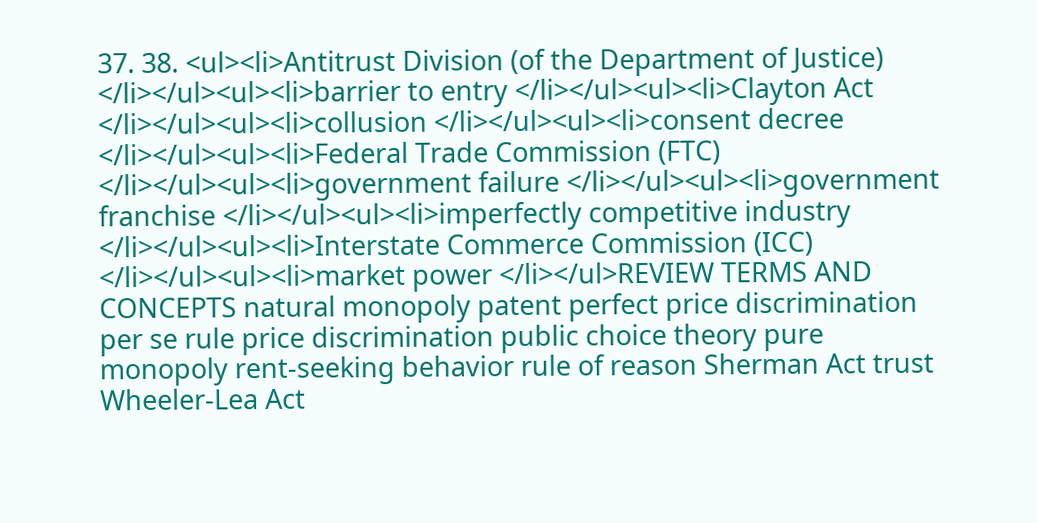37. 38. <ul><li>Antitrust Division (of the Department of Justice) </li></ul><ul><li>barrier to entry </li></ul><ul><li>Clayton Act </li></ul><ul><li>collusion </li></ul><ul><li>consent decree </li></ul><ul><li>Federal Trade Commission (FTC) </li></ul><ul><li>government failure </li></ul><ul><li>government franchise </li></ul><ul><li>imperfectly competitive industry </li></ul><ul><li>Interstate Commerce Commission (ICC) </li></ul><ul><li>market power </li></ul>REVIEW TERMS AND CONCEPTS natural monopoly patent perfect price discrimination per se rule price discrimination public choice theory pure monopoly rent-seeking behavior rule of reason Sherman Act trust Wheeler-Lea Act